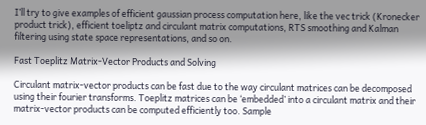I’ll try to give examples of efficient gaussian process computation here, like the vec trick (Kronecker product trick), efficient toeliptz and circulant matrix computations, RTS smoothing and Kalman filtering using state space representations, and so on.

Fast Toeplitz Matrix-Vector Products and Solving

Circulant matrix-vector products can be fast due to the way circulant matrices can be decomposed using their fourier transforms. Toeplitz matrices can be ‘embedded’ into a circulant matrix and their matrix-vector products can be computed efficiently too. Sample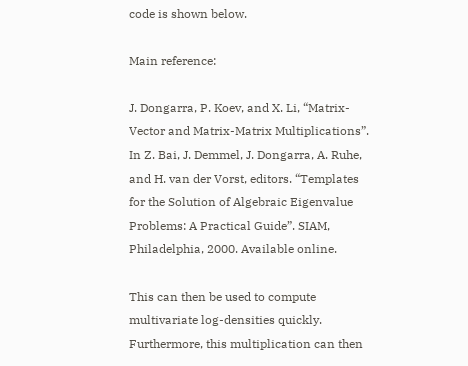code is shown below.

Main reference:

J. Dongarra, P. Koev, and X. Li, “Matrix-Vector and Matrix-Matrix Multiplications”. In Z. Bai, J. Demmel, J. Dongarra, A. Ruhe, and H. van der Vorst, editors. “Templates for the Solution of Algebraic Eigenvalue Problems: A Practical Guide”. SIAM, Philadelphia, 2000. Available online.

This can then be used to compute multivariate log-densities quickly. Furthermore, this multiplication can then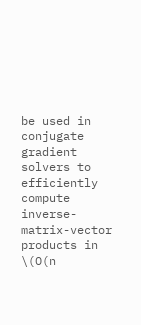be used in conjugate gradient solvers to efficiently compute inverse-matrix-vector products in \(O(n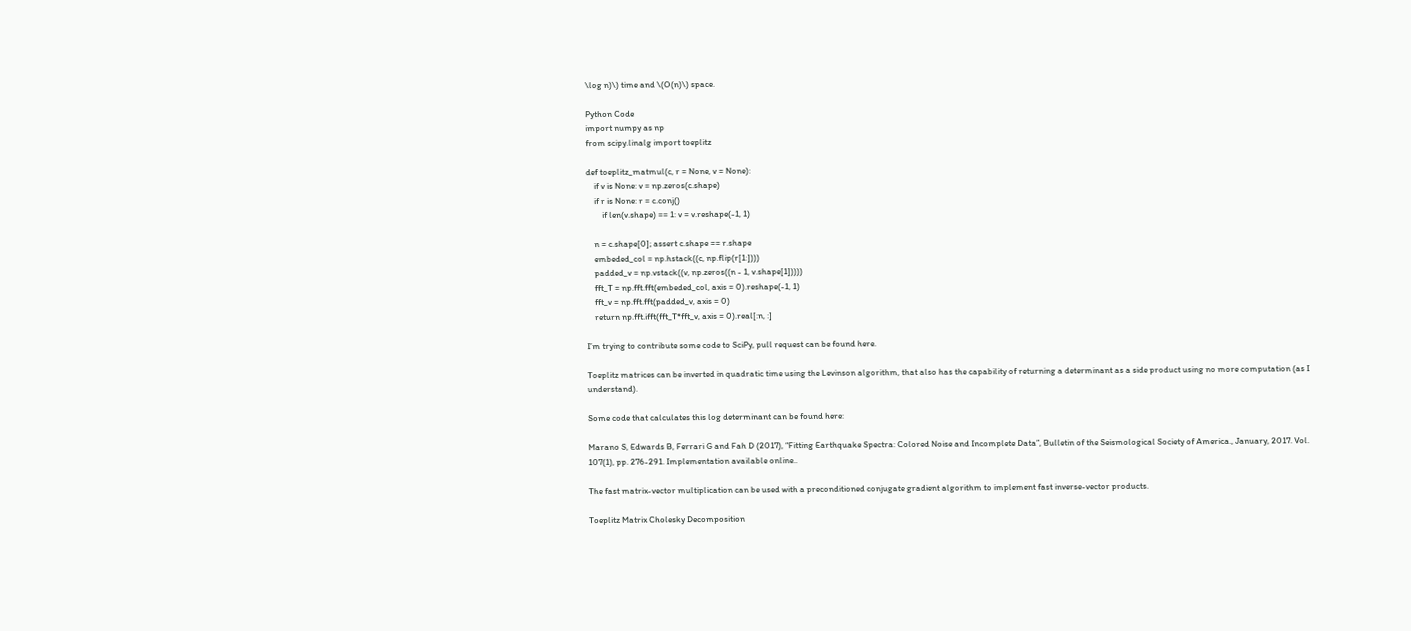\log n)\) time and \(O(n)\) space.

Python Code
import numpy as np
from scipy.linalg import toeplitz

def toeplitz_matmul(c, r = None, v = None):
    if v is None: v = np.zeros(c.shape)
    if r is None: r = c.conj()
        if len(v.shape) == 1: v = v.reshape(-1, 1)

    n = c.shape[0]; assert c.shape == r.shape
    embeded_col = np.hstack((c, np.flip(r[1:])))
    padded_v = np.vstack((v, np.zeros((n - 1, v.shape[1]))))
    fft_T = np.fft.fft(embeded_col, axis = 0).reshape(-1, 1)
    fft_v = np.fft.fft(padded_v, axis = 0)
    return np.fft.ifft(fft_T*fft_v, axis = 0).real[:n, :]

I’m trying to contribute some code to SciPy, pull request can be found here.

Toeplitz matrices can be inverted in quadratic time using the Levinson algorithm, that also has the capability of returning a determinant as a side product using no more computation (as I understand).

Some code that calculates this log determinant can be found here:

Marano S, Edwards B, Ferrari G and Fah D (2017), “Fitting Earthquake Spectra: Colored Noise and Incomplete Data”, Bulletin of the Seismological Society of America., January, 2017. Vol. 107(1), pp. 276-291. Implementation available online..

The fast matrix-vector multiplication can be used with a preconditioned conjugate gradient algorithm to implement fast inverse-vector products.

Toeplitz Matrix Cholesky Decomposition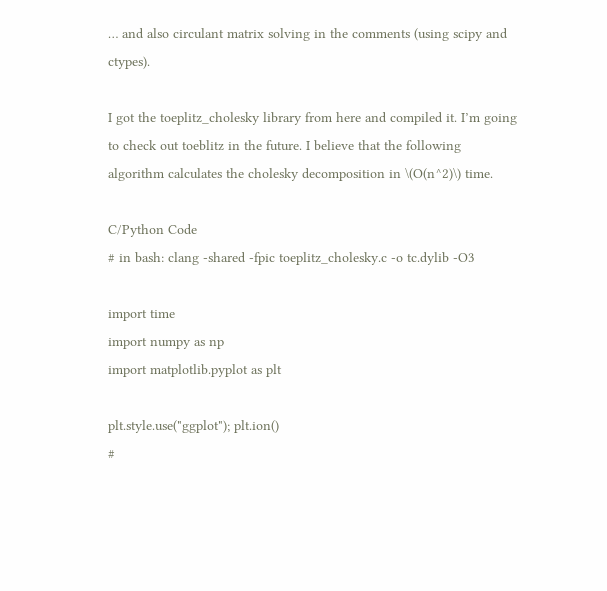… and also circulant matrix solving in the comments (using scipy and ctypes).

I got the toeplitz_cholesky library from here and compiled it. I’m going to check out toeblitz in the future. I believe that the following algorithm calculates the cholesky decomposition in \(O(n^2)\) time.

C/Python Code
# in bash: clang -shared -fpic toeplitz_cholesky.c -o tc.dylib -O3

import time
import numpy as np
import matplotlib.pyplot as plt

plt.style.use("ggplot"); plt.ion()
#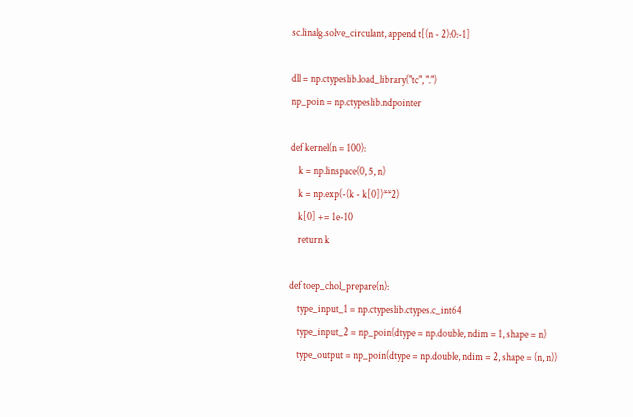sc.linalg.solve_circulant, append t[(n - 2):0:-1]

dll = np.ctypeslib.load_library("tc", ".")
np_poin = np.ctypeslib.ndpointer

def kernel(n = 100):
    k = np.linspace(0, 5, n)
    k = np.exp(-(k - k[0])**2)
    k[0] += 1e-10
    return k

def toep_chol_prepare(n):
    type_input_1 = np.ctypeslib.ctypes.c_int64
    type_input_2 = np_poin(dtype = np.double, ndim = 1, shape = n)
    type_output = np_poin(dtype = np.double, ndim = 2, shape = (n, n))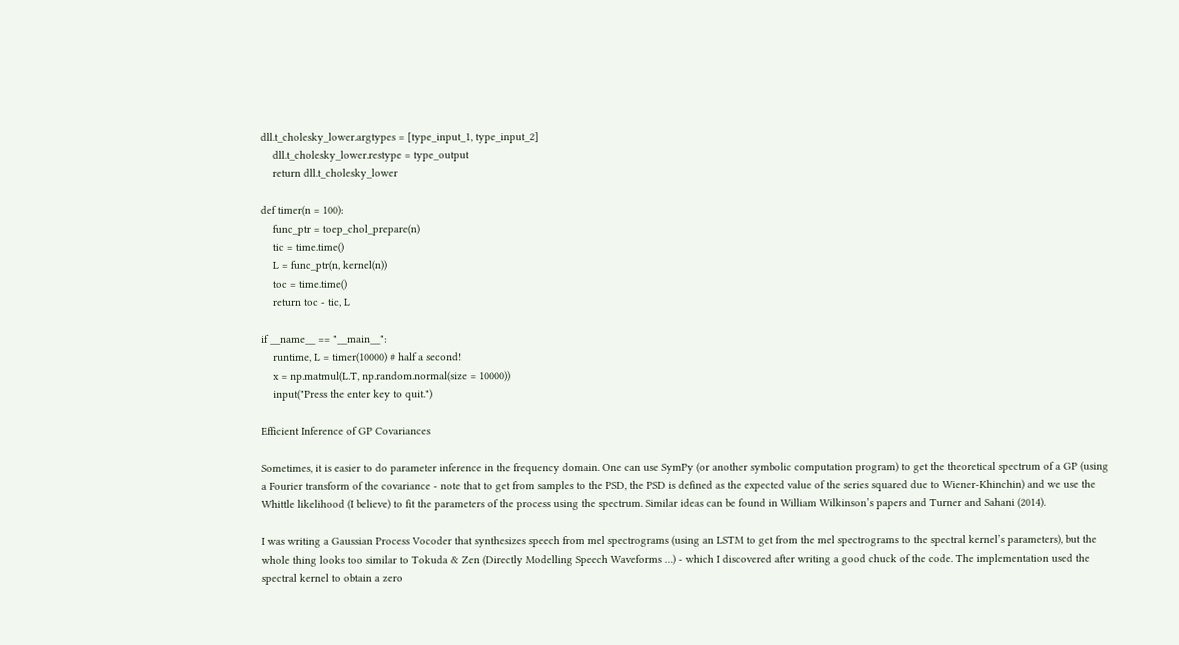dll.t_cholesky_lower.argtypes = [type_input_1, type_input_2]
    dll.t_cholesky_lower.restype = type_output
    return dll.t_cholesky_lower

def timer(n = 100):
    func_ptr = toep_chol_prepare(n)
    tic = time.time()
    L = func_ptr(n, kernel(n))
    toc = time.time()
    return toc - tic, L

if __name__ == "__main__":
    runtime, L = timer(10000) # half a second!
    x = np.matmul(L.T, np.random.normal(size = 10000))
    input("Press the enter key to quit.")

Efficient Inference of GP Covariances

Sometimes, it is easier to do parameter inference in the frequency domain. One can use SymPy (or another symbolic computation program) to get the theoretical spectrum of a GP (using a Fourier transform of the covariance - note that to get from samples to the PSD, the PSD is defined as the expected value of the series squared due to Wiener-Khinchin) and we use the Whittle likelihood (I believe) to fit the parameters of the process using the spectrum. Similar ideas can be found in William Wilkinson’s papers and Turner and Sahani (2014).

I was writing a Gaussian Process Vocoder that synthesizes speech from mel spectrograms (using an LSTM to get from the mel spectrograms to the spectral kernel’s parameters), but the whole thing looks too similar to Tokuda & Zen (Directly Modelling Speech Waveforms …) - which I discovered after writing a good chuck of the code. The implementation used the spectral kernel to obtain a zero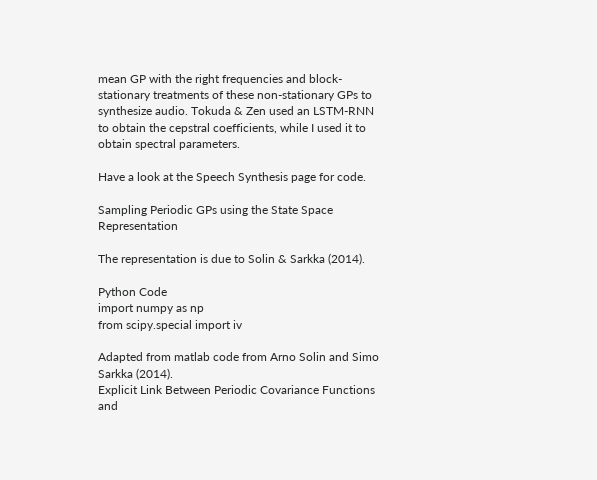mean GP with the right frequencies and block-stationary treatments of these non-stationary GPs to synthesize audio. Tokuda & Zen used an LSTM-RNN to obtain the cepstral coefficients, while I used it to obtain spectral parameters.

Have a look at the Speech Synthesis page for code.

Sampling Periodic GPs using the State Space Representation

The representation is due to Solin & Sarkka (2014).

Python Code
import numpy as np
from scipy.special import iv

Adapted from matlab code from Arno Solin and Simo Sarkka (2014).
Explicit Link Between Periodic Covariance Functions and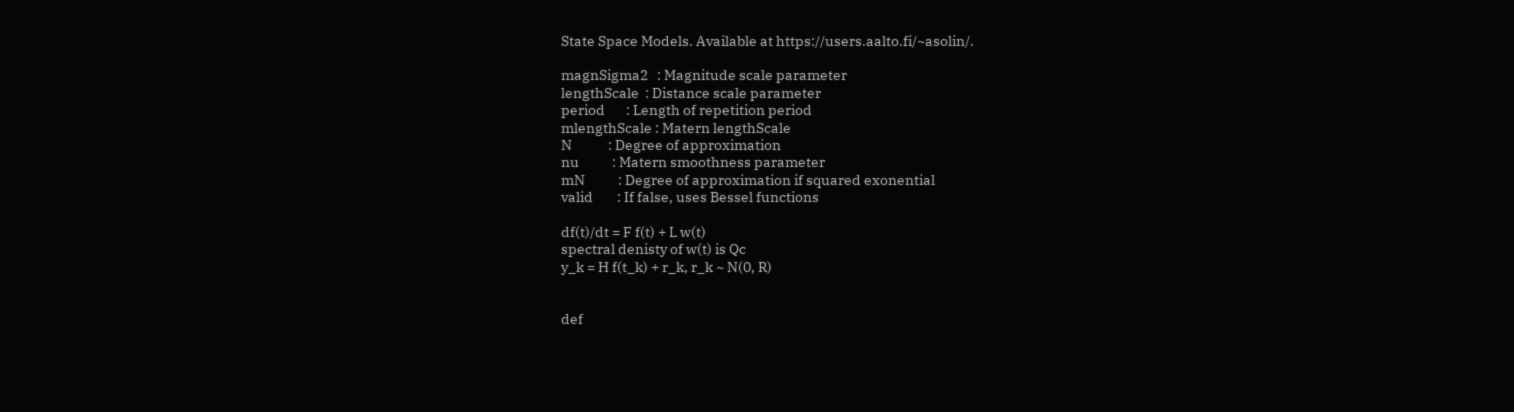State Space Models. Available at https://users.aalto.fi/~asolin/.

magnSigma2   : Magnitude scale parameter
lengthScale  : Distance scale parameter
period       : Length of repetition period
mlengthScale : Matern lengthScale
N            : Degree of approximation
nu           : Matern smoothness parameter
mN           : Degree of approximation if squared exonential
valid        : If false, uses Bessel functions

df(t)/dt = F f(t) + L w(t)
spectral denisty of w(t) is Qc
y_k = H f(t_k) + r_k, r_k ~ N(0, R)


def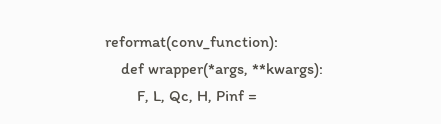reformat(conv_function):
    def wrapper(*args, **kwargs):
        F, L, Qc, H, Pinf =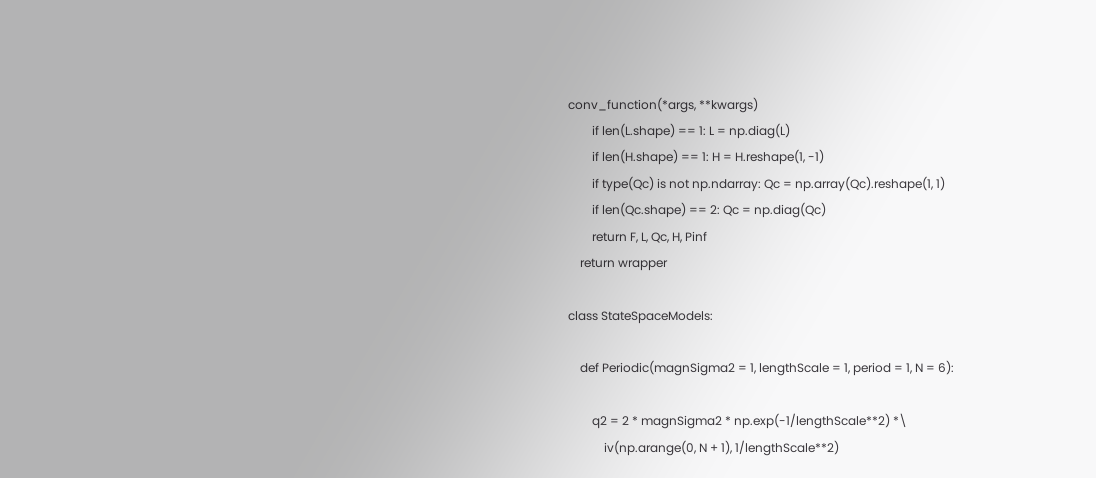conv_function(*args, **kwargs)
        if len(L.shape) == 1: L = np.diag(L)
        if len(H.shape) == 1: H = H.reshape(1, -1)
        if type(Qc) is not np.ndarray: Qc = np.array(Qc).reshape(1, 1)
        if len(Qc.shape) == 2: Qc = np.diag(Qc)
        return F, L, Qc, H, Pinf
    return wrapper

class StateSpaceModels:

    def Periodic(magnSigma2 = 1, lengthScale = 1, period = 1, N = 6):

        q2 = 2 * magnSigma2 * np.exp(-1/lengthScale**2) *\
            iv(np.arange(0, N + 1), 1/lengthScale**2)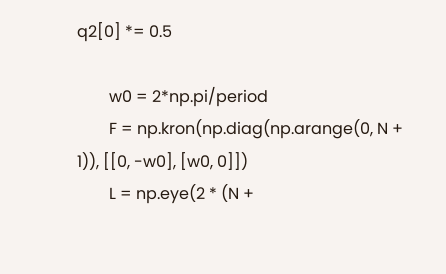q2[0] *= 0.5

        w0 = 2*np.pi/period
        F = np.kron(np.diag(np.arange(0, N + 1)), [[0, -w0], [w0, 0]])
        L = np.eye(2 * (N +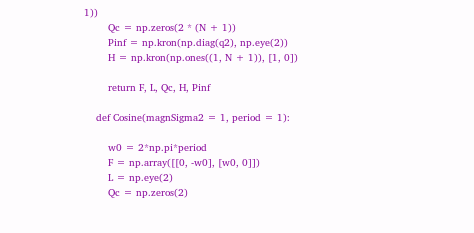1))
        Qc = np.zeros(2 * (N + 1))
        Pinf = np.kron(np.diag(q2), np.eye(2))
        H = np.kron(np.ones((1, N + 1)), [1, 0])

        return F, L, Qc, H, Pinf

    def Cosine(magnSigma2 = 1, period = 1):

        w0 = 2*np.pi*period
        F = np.array([[0, -w0], [w0, 0]])
        L = np.eye(2)
        Qc = np.zeros(2)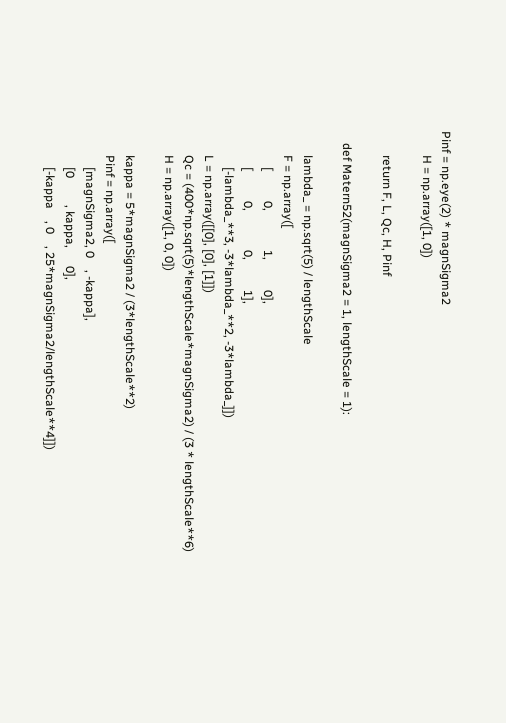Pinf = np.eye(2) * magnSigma2
        H = np.array([1, 0])

        return F, L, Qc, H, Pinf

    def Matern52(magnSigma2 = 1, lengthScale = 1):

        lambda_ = np.sqrt(5) / lengthScale
        F = np.array([
            [          0,             1,          0],
            [          0,             0,          1],
            [-lambda_**3, -3*lambda_**2, -3*lambda_]])
        L = np.array([[0], [0], [1]])
        Qc = (400*np.sqrt(5)*lengthScale*magnSigma2) / (3 * lengthScale**6)
        H = np.array([1, 0, 0])

        kappa = 5*magnSigma2 / (3*lengthScale**2)
        Pinf = np.array([
            [magnSigma2, 0    , -kappa],
            [0         , kappa,      0],
            [-kappa    , 0    , 25*magnSigma2/lengthScale**4]])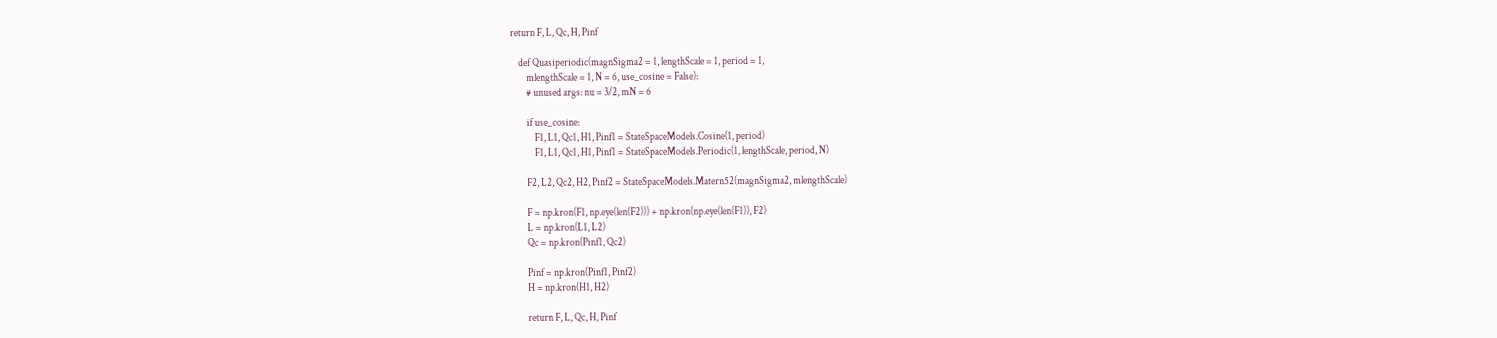return F, L, Qc, H, Pinf

    def Quasiperiodic(magnSigma2 = 1, lengthScale = 1, period = 1,
        mlengthScale = 1, N = 6, use_cosine = False):
        # unused args: nu = 3/2, mN = 6

        if use_cosine:
            F1, L1, Qc1, H1, Pinf1 = StateSpaceModels.Cosine(1, period)
            F1, L1, Qc1, H1, Pinf1 = StateSpaceModels.Periodic(1, lengthScale, period, N)

        F2, L2, Qc2, H2, Pinf2 = StateSpaceModels.Matern52(magnSigma2, mlengthScale)

        F = np.kron(F1, np.eye(len(F2))) + np.kron(np.eye(len(F1)), F2)
        L = np.kron(L1, L2)
        Qc = np.kron(Pinf1, Qc2)

        Pinf = np.kron(Pinf1, Pinf2)
        H = np.kron(H1, H2)

        return F, L, Qc, H, Pinf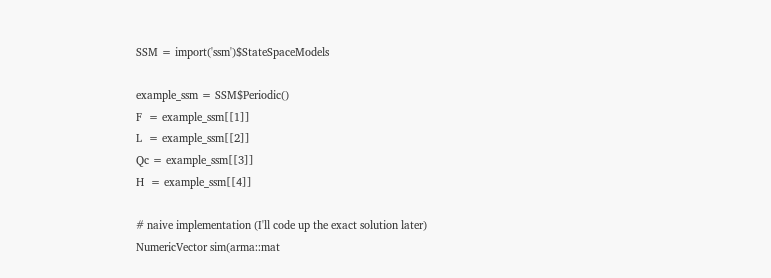SSM = import('ssm')$StateSpaceModels

example_ssm = SSM$Periodic()
F  = example_ssm[[1]]
L  = example_ssm[[2]]
Qc = example_ssm[[3]]
H  = example_ssm[[4]]

# naive implementation (I'll code up the exact solution later)
NumericVector sim(arma::mat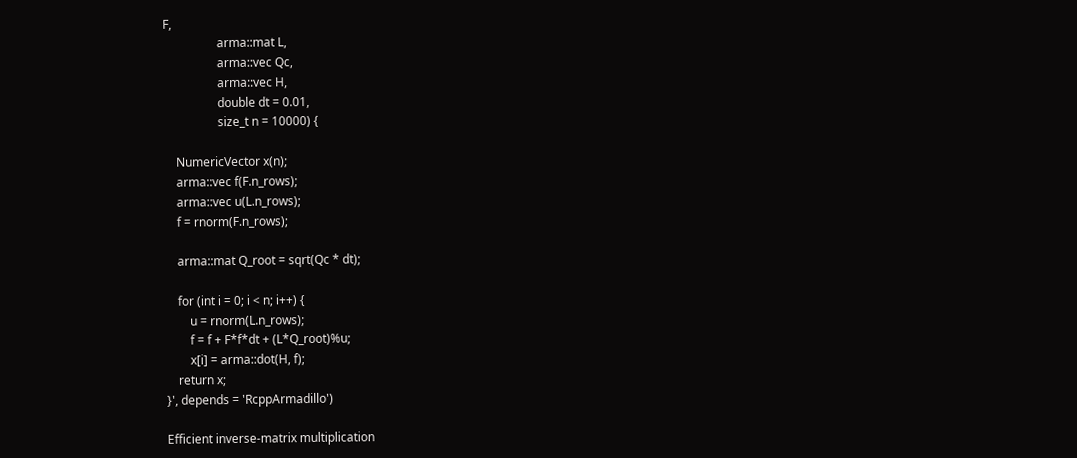F,
                  arma::mat L,
                  arma::vec Qc,
                  arma::vec H,
                  double dt = 0.01,
                  size_t n = 10000) {

    NumericVector x(n);
    arma::vec f(F.n_rows);
    arma::vec u(L.n_rows);
    f = rnorm(F.n_rows);

    arma::mat Q_root = sqrt(Qc * dt);

    for (int i = 0; i < n; i++) {
        u = rnorm(L.n_rows);
        f = f + F*f*dt + (L*Q_root)%u;
        x[i] = arma::dot(H, f);
    return x;
}', depends = 'RcppArmadillo')

Efficient inverse-matrix multiplication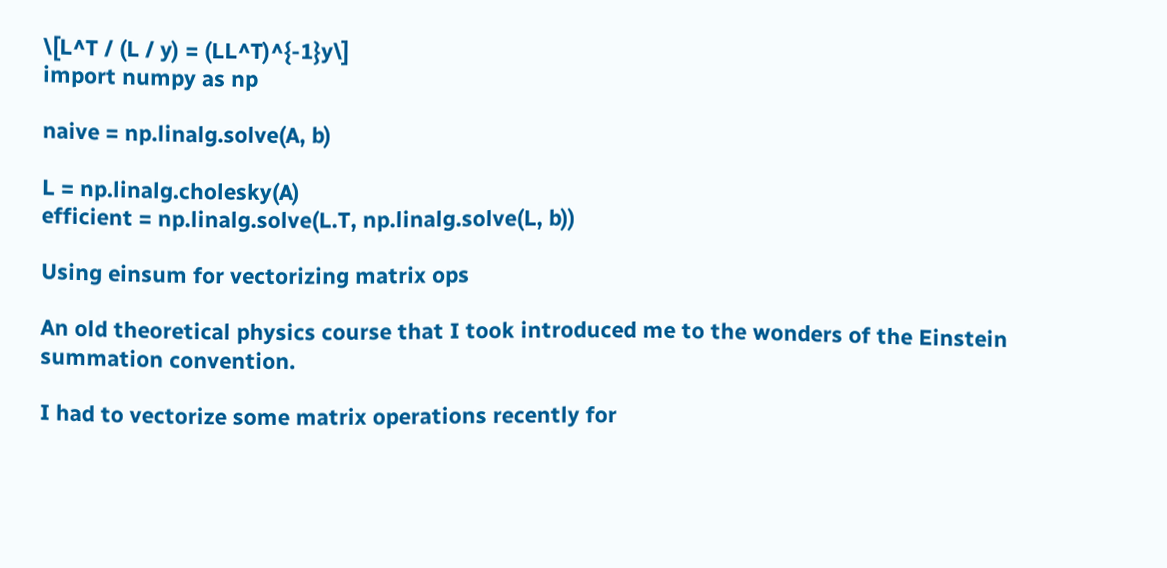\[L^T / (L / y) = (LL^T)^{-1}y\]
import numpy as np

naive = np.linalg.solve(A, b)

L = np.linalg.cholesky(A)
efficient = np.linalg.solve(L.T, np.linalg.solve(L, b))

Using einsum for vectorizing matrix ops

An old theoretical physics course that I took introduced me to the wonders of the Einstein summation convention.

I had to vectorize some matrix operations recently for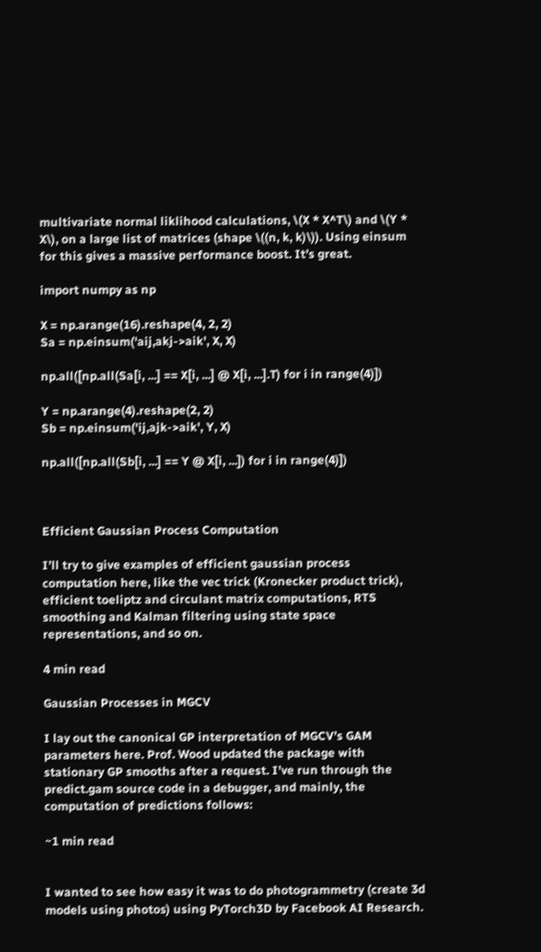multivariate normal liklihood calculations, \(X * X^T\) and \(Y * X\), on a large list of matrices (shape \((n, k, k)\)). Using einsum for this gives a massive performance boost. It’s great.

import numpy as np

X = np.arange(16).reshape(4, 2, 2)
Sa = np.einsum('aij,akj->aik', X, X)

np.all([np.all(Sa[i, ...] == X[i, ...] @ X[i, ...].T) for i in range(4)])

Y = np.arange(4).reshape(2, 2)
Sb = np.einsum('ij,ajk->aik', Y, X)

np.all([np.all(Sb[i, ...] == Y @ X[i, ...]) for i in range(4)])



Efficient Gaussian Process Computation

I’ll try to give examples of efficient gaussian process computation here, like the vec trick (Kronecker product trick), efficient toeliptz and circulant matrix computations, RTS smoothing and Kalman filtering using state space representations, and so on.

4 min read

Gaussian Processes in MGCV

I lay out the canonical GP interpretation of MGCV’s GAM parameters here. Prof. Wood updated the package with stationary GP smooths after a request. I’ve run through the predict.gam source code in a debugger, and mainly, the computation of predictions follows:

~1 min read


I wanted to see how easy it was to do photogrammetry (create 3d models using photos) using PyTorch3D by Facebook AI Research.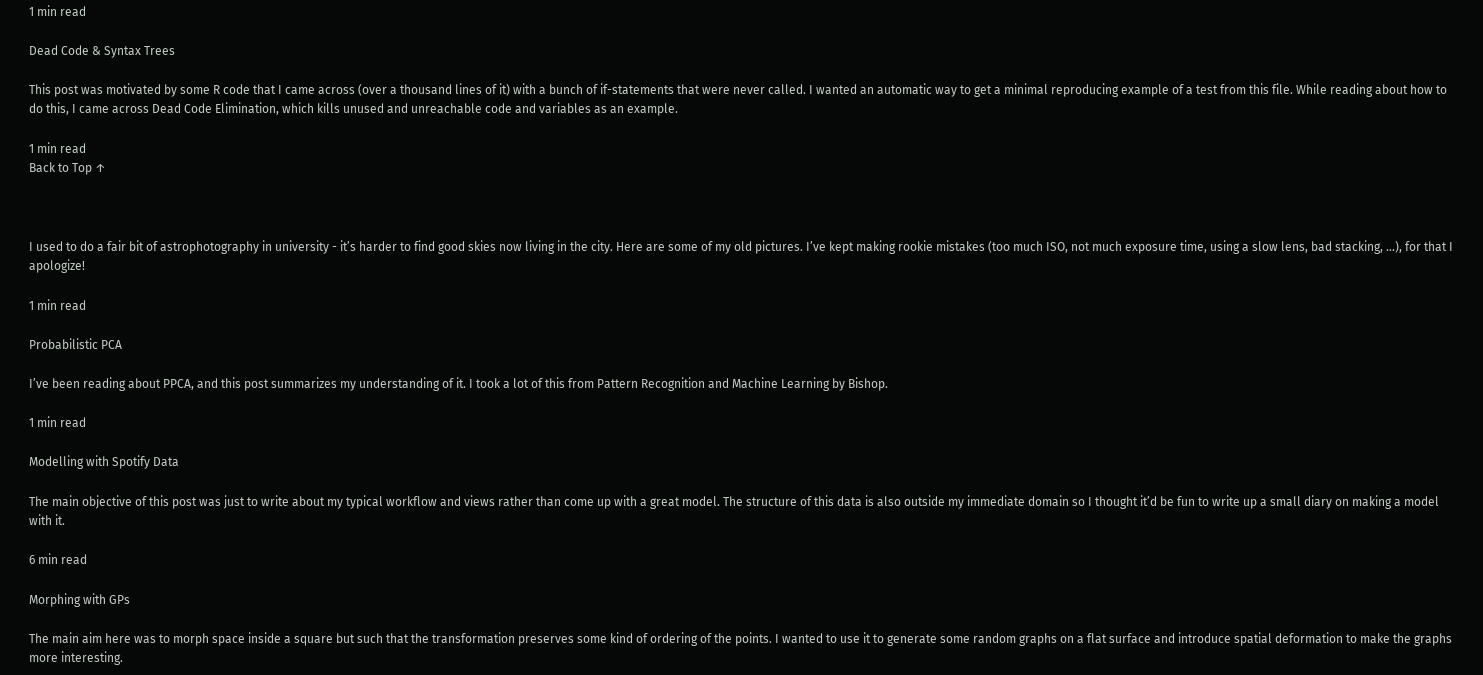1 min read

Dead Code & Syntax Trees

This post was motivated by some R code that I came across (over a thousand lines of it) with a bunch of if-statements that were never called. I wanted an automatic way to get a minimal reproducing example of a test from this file. While reading about how to do this, I came across Dead Code Elimination, which kills unused and unreachable code and variables as an example.

1 min read
Back to Top ↑



I used to do a fair bit of astrophotography in university - it’s harder to find good skies now living in the city. Here are some of my old pictures. I’ve kept making rookie mistakes (too much ISO, not much exposure time, using a slow lens, bad stacking, …), for that I apologize!

1 min read

Probabilistic PCA

I’ve been reading about PPCA, and this post summarizes my understanding of it. I took a lot of this from Pattern Recognition and Machine Learning by Bishop.

1 min read

Modelling with Spotify Data

The main objective of this post was just to write about my typical workflow and views rather than come up with a great model. The structure of this data is also outside my immediate domain so I thought it’d be fun to write up a small diary on making a model with it.

6 min read

Morphing with GPs

The main aim here was to morph space inside a square but such that the transformation preserves some kind of ordering of the points. I wanted to use it to generate some random graphs on a flat surface and introduce spatial deformation to make the graphs more interesting.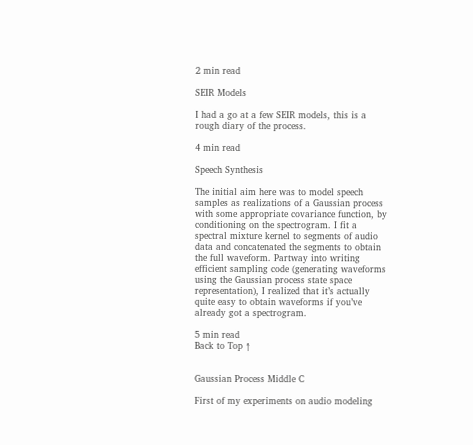2 min read

SEIR Models

I had a go at a few SEIR models, this is a rough diary of the process.

4 min read

Speech Synthesis

The initial aim here was to model speech samples as realizations of a Gaussian process with some appropriate covariance function, by conditioning on the spectrogram. I fit a spectral mixture kernel to segments of audio data and concatenated the segments to obtain the full waveform. Partway into writing efficient sampling code (generating waveforms using the Gaussian process state space representation), I realized that it’s actually quite easy to obtain waveforms if you’ve already got a spectrogram.

5 min read
Back to Top ↑


Gaussian Process Middle C

First of my experiments on audio modeling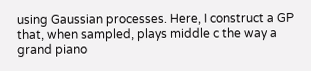using Gaussian processes. Here, I construct a GP that, when sampled, plays middle c the way a grand piano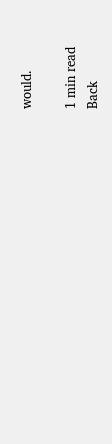would.

1 min read
Back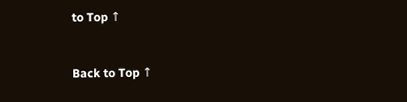to Top ↑


Back to Top ↑